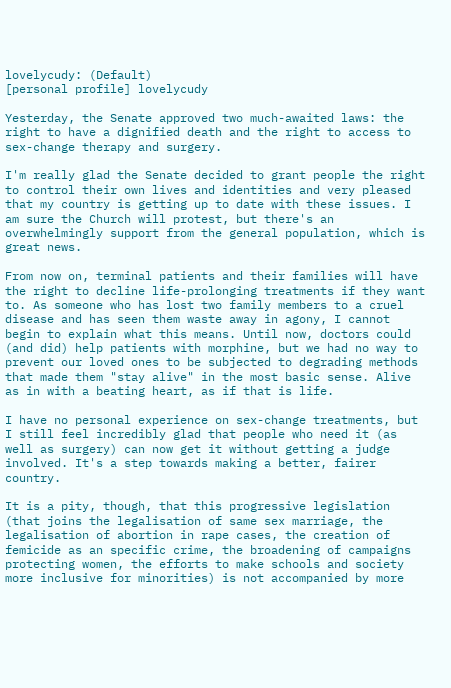lovelycudy: (Default)
[personal profile] lovelycudy

Yesterday, the Senate approved two much-awaited laws: the right to have a dignified death and the right to access to sex-change therapy and surgery.

I'm really glad the Senate decided to grant people the right to control their own lives and identities and very pleased that my country is getting up to date with these issues. I am sure the Church will protest, but there's an overwhelmingly support from the general population, which is great news.

From now on, terminal patients and their families will have the right to decline life-prolonging treatments if they want to. As someone who has lost two family members to a cruel disease and has seen them waste away in agony, I cannot begin to explain what this means. Until now, doctors could (and did) help patients with morphine, but we had no way to prevent our loved ones to be subjected to degrading methods that made them "stay alive" in the most basic sense. Alive as in with a beating heart, as if that is life.

I have no personal experience on sex-change treatments, but I still feel incredibly glad that people who need it (as well as surgery) can now get it without getting a judge involved. It's a step towards making a better, fairer country.

It is a pity, though, that this progressive legislation (that joins the legalisation of same sex marriage, the legalisation of abortion in rape cases, the creation of femicide as an specific crime, the broadening of campaigns protecting women, the efforts to make schools and society more inclusive for minorities) is not accompanied by more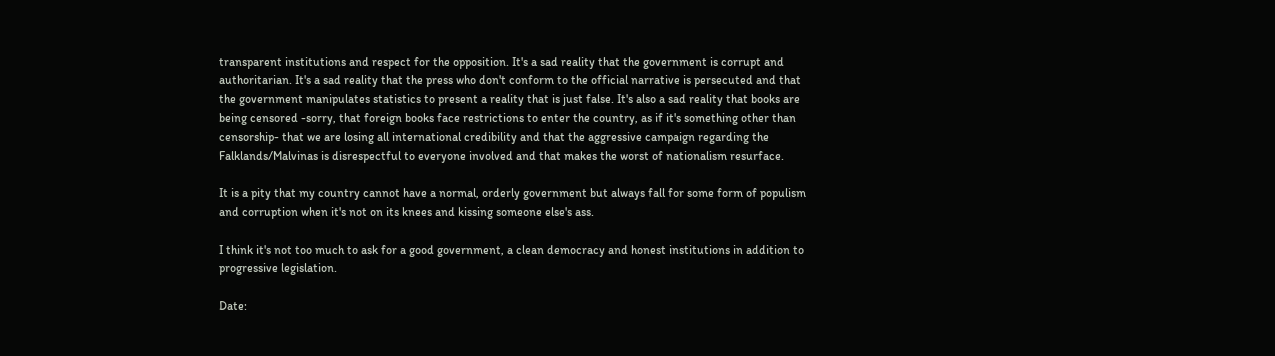transparent institutions and respect for the opposition. It's a sad reality that the government is corrupt and authoritarian. It's a sad reality that the press who don't conform to the official narrative is persecuted and that the government manipulates statistics to present a reality that is just false. It's also a sad reality that books are being censored -sorry, that foreign books face restrictions to enter the country, as if it's something other than censorship- that we are losing all international credibility and that the aggressive campaign regarding the Falklands/Malvinas is disrespectful to everyone involved and that makes the worst of nationalism resurface.

It is a pity that my country cannot have a normal, orderly government but always fall for some form of populism and corruption when it's not on its knees and kissing someone else's ass.

I think it's not too much to ask for a good government, a clean democracy and honest institutions in addition to progressive legislation.

Date: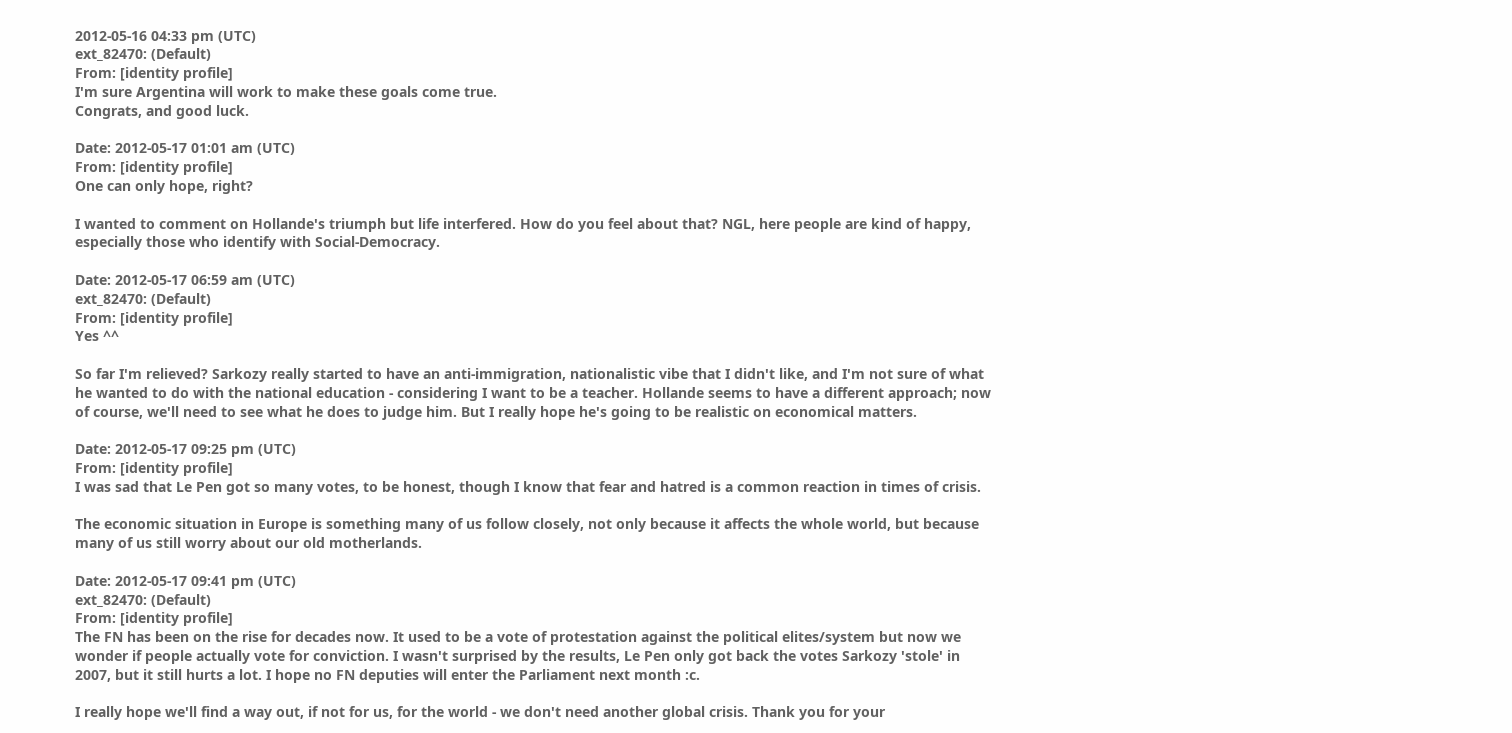2012-05-16 04:33 pm (UTC)
ext_82470: (Default)
From: [identity profile]
I'm sure Argentina will work to make these goals come true.
Congrats, and good luck.

Date: 2012-05-17 01:01 am (UTC)
From: [identity profile]
One can only hope, right?

I wanted to comment on Hollande's triumph but life interfered. How do you feel about that? NGL, here people are kind of happy, especially those who identify with Social-Democracy.

Date: 2012-05-17 06:59 am (UTC)
ext_82470: (Default)
From: [identity profile]
Yes ^^

So far I'm relieved? Sarkozy really started to have an anti-immigration, nationalistic vibe that I didn't like, and I'm not sure of what he wanted to do with the national education - considering I want to be a teacher. Hollande seems to have a different approach; now of course, we'll need to see what he does to judge him. But I really hope he's going to be realistic on economical matters.

Date: 2012-05-17 09:25 pm (UTC)
From: [identity profile]
I was sad that Le Pen got so many votes, to be honest, though I know that fear and hatred is a common reaction in times of crisis.

The economic situation in Europe is something many of us follow closely, not only because it affects the whole world, but because many of us still worry about our old motherlands.

Date: 2012-05-17 09:41 pm (UTC)
ext_82470: (Default)
From: [identity profile]
The FN has been on the rise for decades now. It used to be a vote of protestation against the political elites/system but now we wonder if people actually vote for conviction. I wasn't surprised by the results, Le Pen only got back the votes Sarkozy 'stole' in 2007, but it still hurts a lot. I hope no FN deputies will enter the Parliament next month :c.

I really hope we'll find a way out, if not for us, for the world - we don't need another global crisis. Thank you for your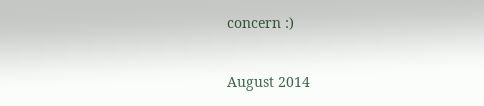concern :)

August 2014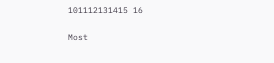101112131415 16

Most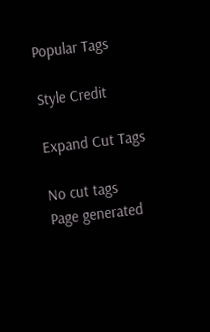Popular Tags

Style Credit

Expand Cut Tags

No cut tags
Page generated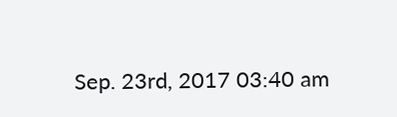Sep. 23rd, 2017 03:40 am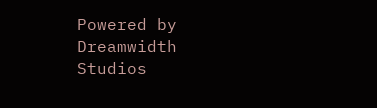Powered by Dreamwidth Studios